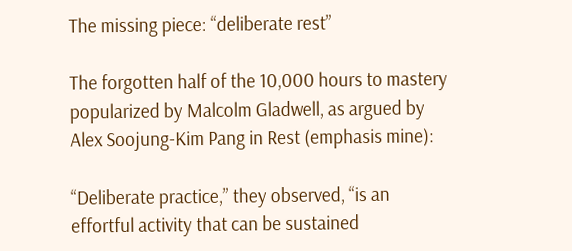The missing piece: “deliberate rest”

The forgotten half of the 10,000 hours to mastery popularized by Malcolm Gladwell, as argued by Alex Soojung-Kim Pang in Rest (emphasis mine):

“Deliberate practice,” they observed, “is an effortful activity that can be sustained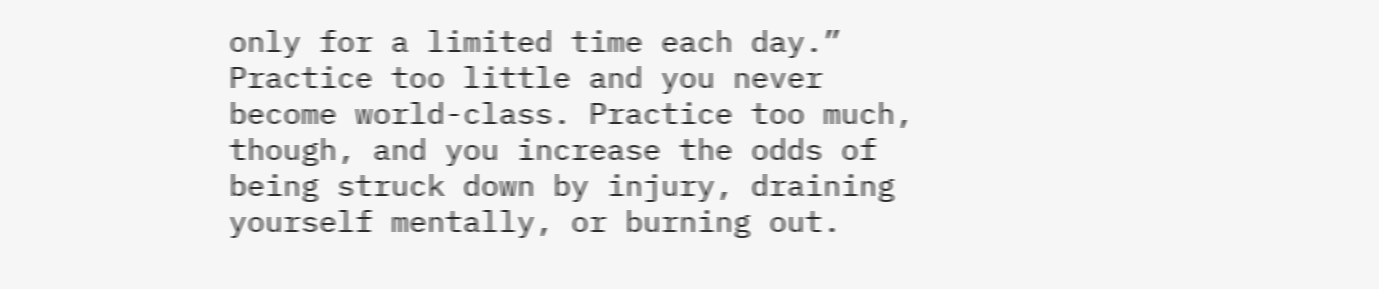only for a limited time each day.” Practice too little and you never become world-class. Practice too much, though, and you increase the odds of being struck down by injury, draining yourself mentally, or burning out.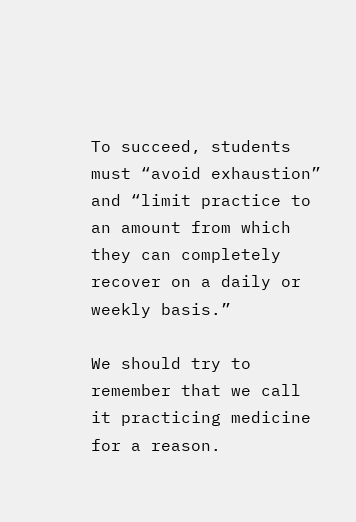To succeed, students must “avoid exhaustion” and “limit practice to an amount from which they can completely recover on a daily or weekly basis.”

We should try to remember that we call it practicing medicine for a reason.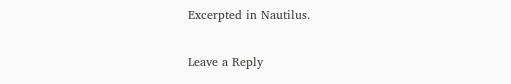Excerpted in Nautilus.

Leave a Reply